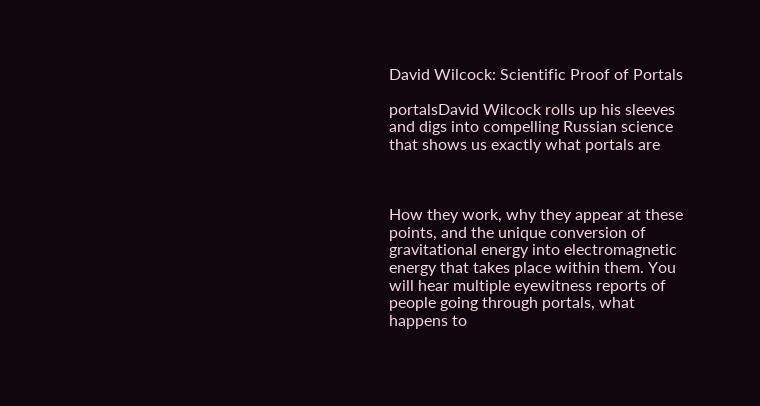David Wilcock: Scientific Proof of Portals

portalsDavid Wilcock rolls up his sleeves and digs into compelling Russian science that shows us exactly what portals are



How they work, why they appear at these points, and the unique conversion of gravitational energy into electromagnetic energy that takes place within them. You will hear multiple eyewitness reports of people going through portals, what happens to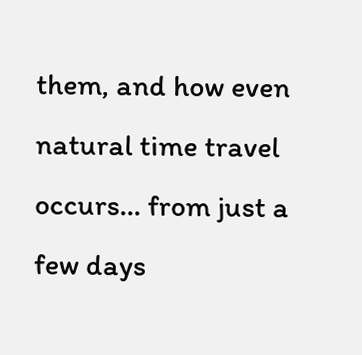them, and how even natural time travel occurs… from just a few days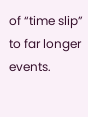of “time slip” to far longer events.